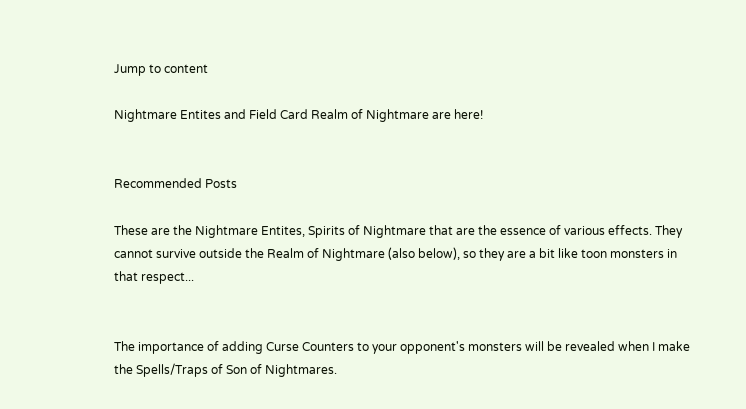Jump to content

Nightmare Entites and Field Card Realm of Nightmare are here!


Recommended Posts

These are the Nightmare Entites, Spirits of Nightmare that are the essence of various effects. They cannot survive outside the Realm of Nightmare (also below), so they are a bit like toon monsters in that respect...


The importance of adding Curse Counters to your opponent's monsters will be revealed when I make the Spells/Traps of Son of Nightmares.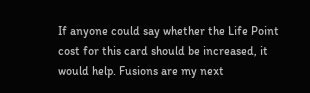If anyone could say whether the Life Point cost for this card should be increased, it would help. Fusions are my next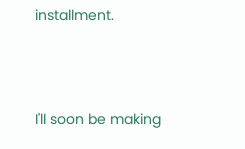installment.




I'll soon be making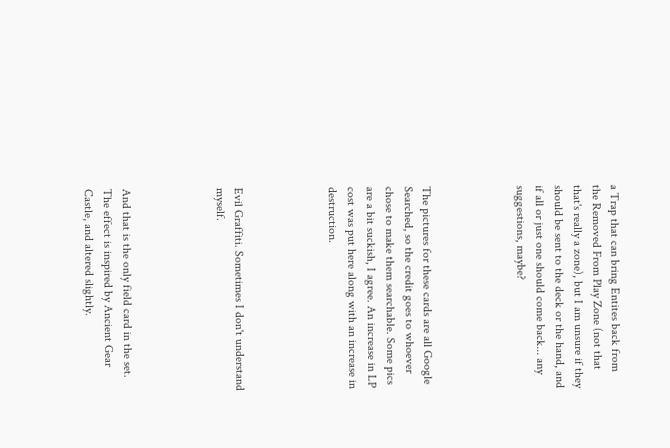a Trap that can bring Entites back from the Removed From Play Zone (not that that's really a zone), but I am unsure if they should be sent to the deck or the hand, and if all or just one should come back... any suggestions, maybe?




The pictures for these cards are all Google Searched, so the credit goes to whoever chose to make them searchable. Some pics are a bit suckish, I agree. An increase in LP cost was put here along with an increase in destruction.




Evil Graffiti. Sometimes I don't understand myself.




And that is the only field card in the set. The effect is inspired by Ancient Gear Castle, and altered slightly.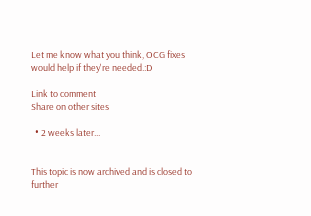Let me know what you think, OCG fixes would help if they're needed.:D

Link to comment
Share on other sites

  • 2 weeks later...


This topic is now archived and is closed to further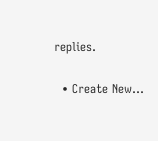replies.

  • Create New...